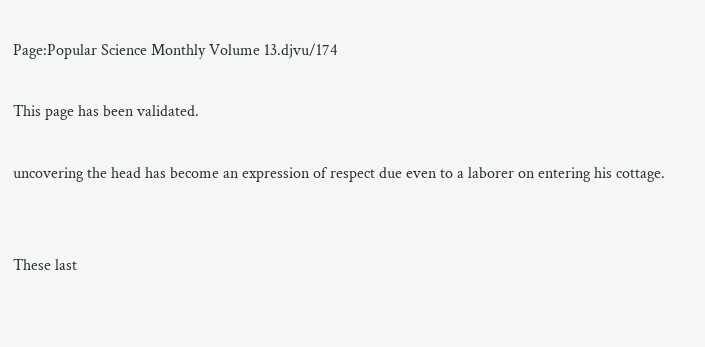Page:Popular Science Monthly Volume 13.djvu/174

This page has been validated.

uncovering the head has become an expression of respect due even to a laborer on entering his cottage.


These last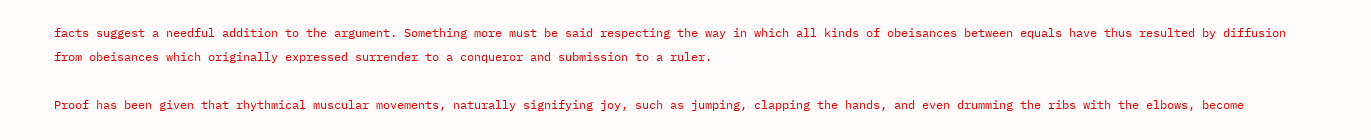facts suggest a needful addition to the argument. Something more must be said respecting the way in which all kinds of obeisances between equals have thus resulted by diffusion from obeisances which originally expressed surrender to a conqueror and submission to a ruler.

Proof has been given that rhythmical muscular movements, naturally signifying joy, such as jumping, clapping the hands, and even drumming the ribs with the elbows, become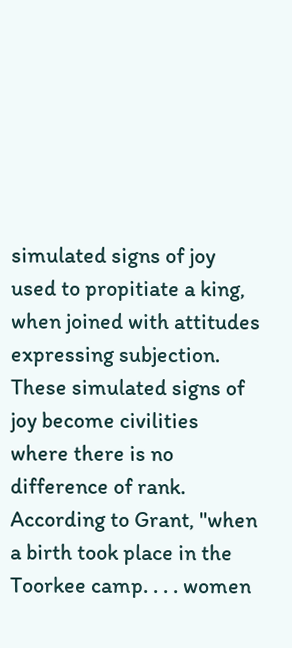simulated signs of joy used to propitiate a king, when joined with attitudes expressing subjection. These simulated signs of joy become civilities where there is no difference of rank. According to Grant, "when a birth took place in the Toorkee camp. . . . women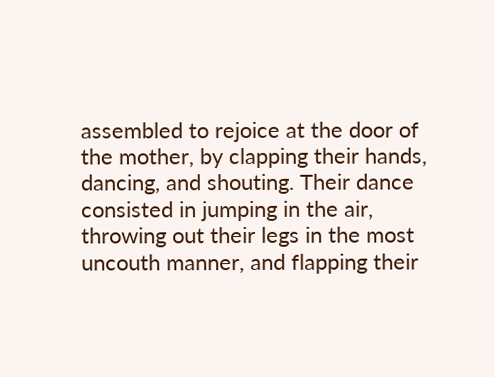assembled to rejoice at the door of the mother, by clapping their hands, dancing, and shouting. Their dance consisted in jumping in the air, throwing out their legs in the most uncouth manner, and flapping their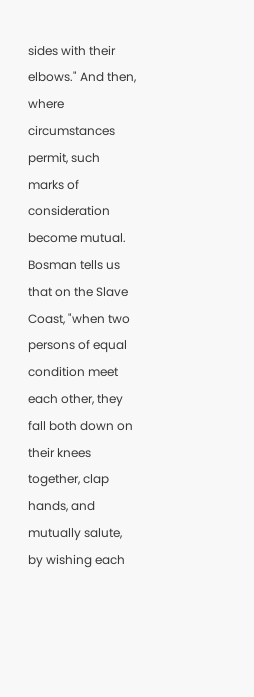sides with their elbows." And then, where circumstances permit, such marks of consideration become mutual. Bosman tells us that on the Slave Coast, "when two persons of equal condition meet each other, they fall both down on their knees together, clap hands, and mutually salute, by wishing each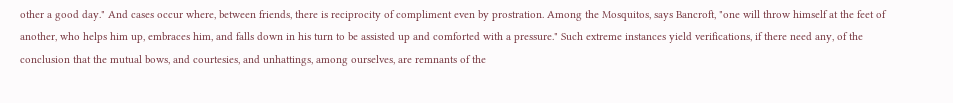other a good day." And cases occur where, between friends, there is reciprocity of compliment even by prostration. Among the Mosquitos, says Bancroft, "one will throw himself at the feet of another, who helps him up, embraces him, and falls down in his turn to be assisted up and comforted with a pressure." Such extreme instances yield verifications, if there need any, of the conclusion that the mutual bows, and courtesies, and unhattings, among ourselves, are remnants of the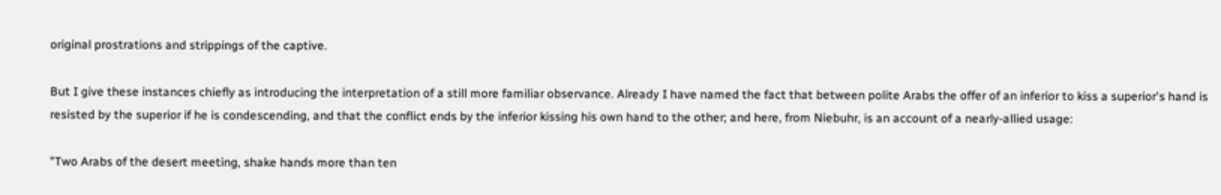original prostrations and strippings of the captive.

But I give these instances chiefly as introducing the interpretation of a still more familiar observance. Already I have named the fact that between polite Arabs the offer of an inferior to kiss a superior's hand is resisted by the superior if he is condescending, and that the conflict ends by the inferior kissing his own hand to the other; and here, from Niebuhr, is an account of a nearly-allied usage:

"Two Arabs of the desert meeting, shake hands more than ten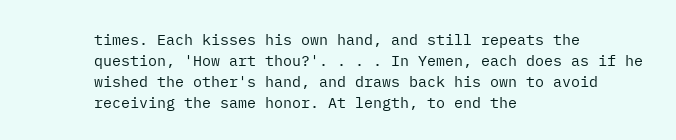times. Each kisses his own hand, and still repeats the question, 'How art thou?'. . . . In Yemen, each does as if he wished the other's hand, and draws back his own to avoid receiving the same honor. At length, to end the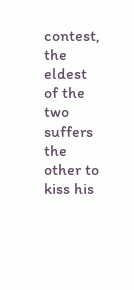contest, the eldest of the two suffers the other to kiss his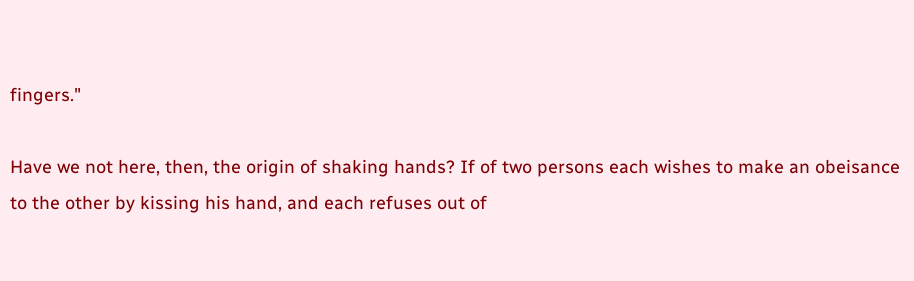fingers."

Have we not here, then, the origin of shaking hands? If of two persons each wishes to make an obeisance to the other by kissing his hand, and each refuses out of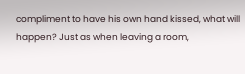compliment to have his own hand kissed, what will happen? Just as when leaving a room,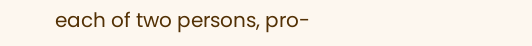each of two persons, pro-